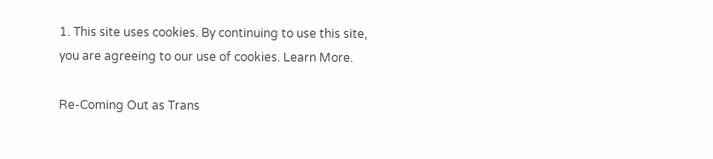1. This site uses cookies. By continuing to use this site, you are agreeing to our use of cookies. Learn More.

Re-Coming Out as Trans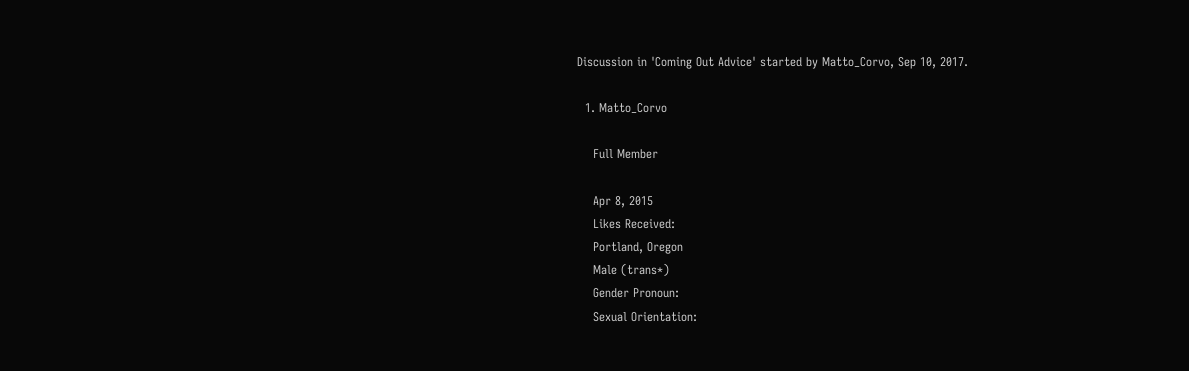Discussion in 'Coming Out Advice' started by Matto_Corvo, Sep 10, 2017.

  1. Matto_Corvo

    Full Member

    Apr 8, 2015
    Likes Received:
    Portland, Oregon
    Male (trans*)
    Gender Pronoun:
    Sexual Orientation: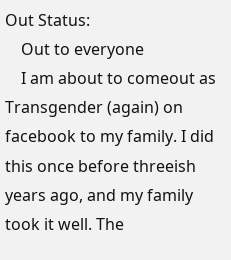Out Status:
    Out to everyone
    I am about to comeout as Transgender (again) on facebook to my family. I did this once before threeish years ago, and my family took it well. The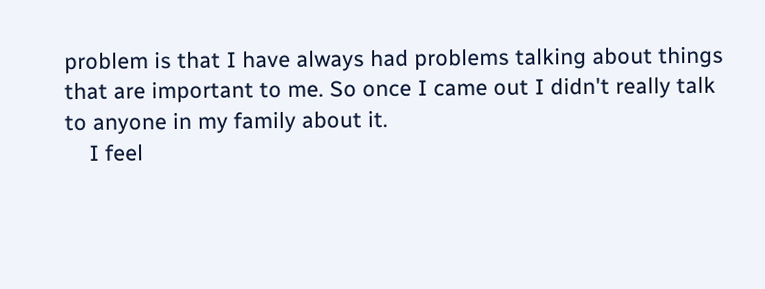problem is that I have always had problems talking about things that are important to me. So once I came out I didn't really talk to anyone in my family about it.
    I feel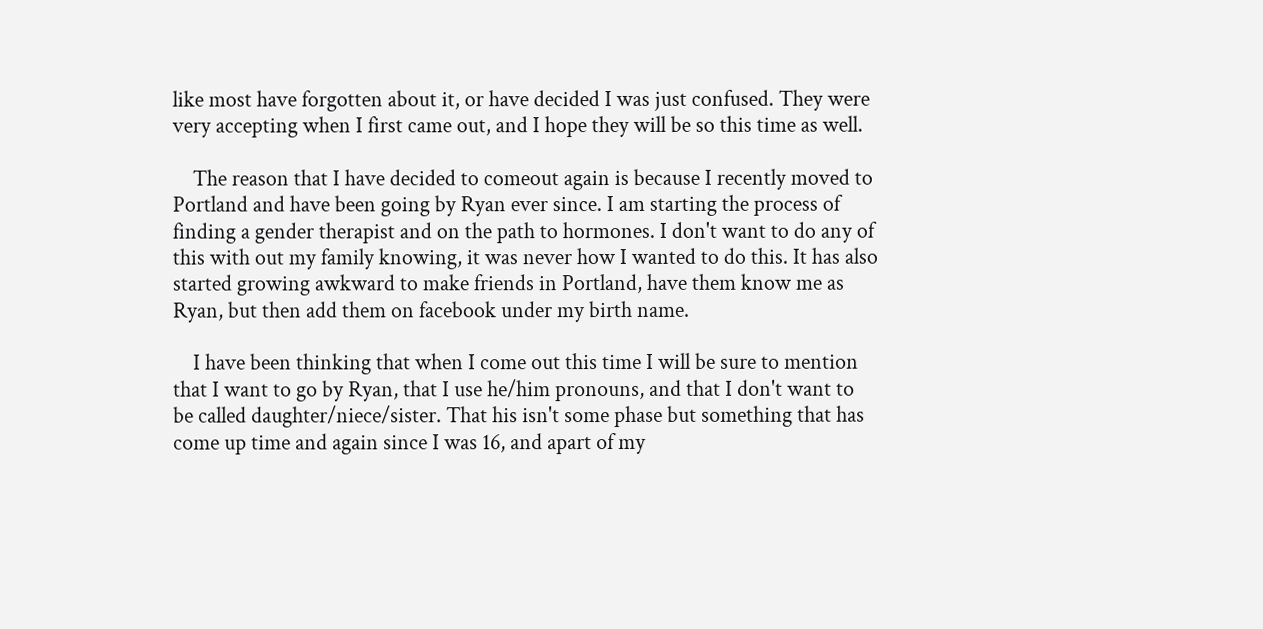like most have forgotten about it, or have decided I was just confused. They were very accepting when I first came out, and I hope they will be so this time as well.

    The reason that I have decided to comeout again is because I recently moved to Portland and have been going by Ryan ever since. I am starting the process of finding a gender therapist and on the path to hormones. I don't want to do any of this with out my family knowing, it was never how I wanted to do this. It has also started growing awkward to make friends in Portland, have them know me as Ryan, but then add them on facebook under my birth name.

    I have been thinking that when I come out this time I will be sure to mention that I want to go by Ryan, that I use he/him pronouns, and that I don't want to be called daughter/niece/sister. That his isn't some phase but something that has come up time and again since I was 16, and apart of my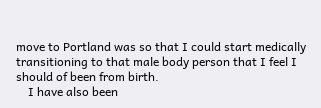move to Portland was so that I could start medically transitioning to that male body person that I feel I should of been from birth.
    I have also been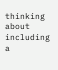thinking about including a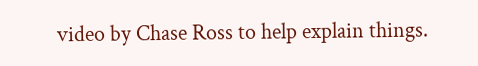video by Chase Ross to help explain things.